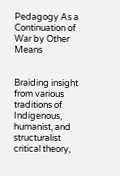Pedagogy As a Continuation of War by Other Means


Braiding insight from various traditions of Indigenous, humanist, and structuralist critical theory,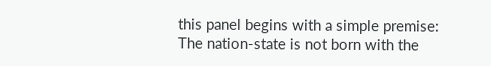this panel begins with a simple premise: The nation-state is not born with the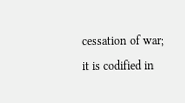cessation of war; it is codified in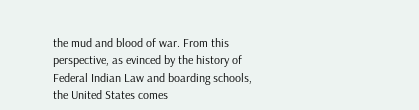the mud and blood of war. From this perspective, as evinced by the history of Federal Indian Law and boarding schools, the United States comes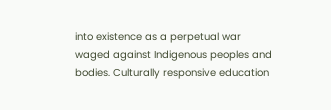into existence as a perpetual war waged against Indigenous peoples and bodies. Culturally responsive education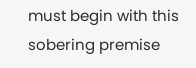must begin with this sobering premise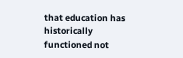that education has historically functioned not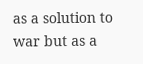as a solution to war but as a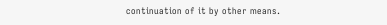continuation of it by other means.